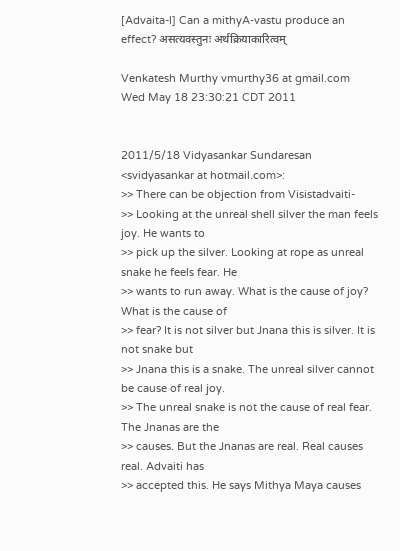[Advaita-l] Can a mithyA-vastu produce an effect? असत्यवस्तुनः अर्थक्रियाकारित्वम्

Venkatesh Murthy vmurthy36 at gmail.com
Wed May 18 23:30:21 CDT 2011


2011/5/18 Vidyasankar Sundaresan <svidyasankar at hotmail.com>:
>> There can be objection from Visistadvaiti-
>> Looking at the unreal shell silver the man feels joy. He wants to
>> pick up the silver. Looking at rope as unreal snake he feels fear. He
>> wants to run away. What is the cause of joy? What is the cause of
>> fear? It is not silver but Jnana this is silver. It is not snake but
>> Jnana this is a snake. The unreal silver cannot be cause of real joy.
>> The unreal snake is not the cause of real fear. The Jnanas are the
>> causes. But the Jnanas are real. Real causes real. Advaiti has
>> accepted this. He says Mithya Maya causes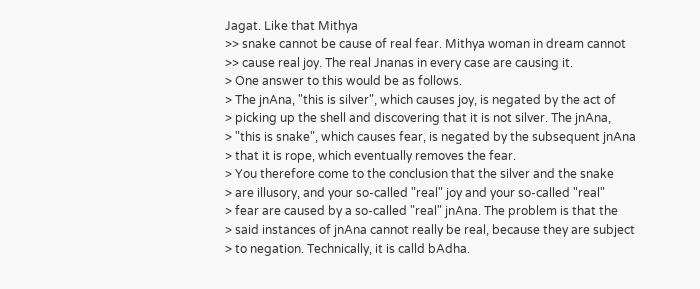Jagat. Like that Mithya
>> snake cannot be cause of real fear. Mithya woman in dream cannot
>> cause real joy. The real Jnanas in every case are causing it.
> One answer to this would be as follows.
> The jnAna, "this is silver", which causes joy, is negated by the act of
> picking up the shell and discovering that it is not silver. The jnAna,
> "this is snake", which causes fear, is negated by the subsequent jnAna
> that it is rope, which eventually removes the fear.
> You therefore come to the conclusion that the silver and the snake
> are illusory, and your so-called "real" joy and your so-called "real"
> fear are caused by a so-called "real" jnAna. The problem is that the
> said instances of jnAna cannot really be real, because they are subject
> to negation. Technically, it is calld bAdha.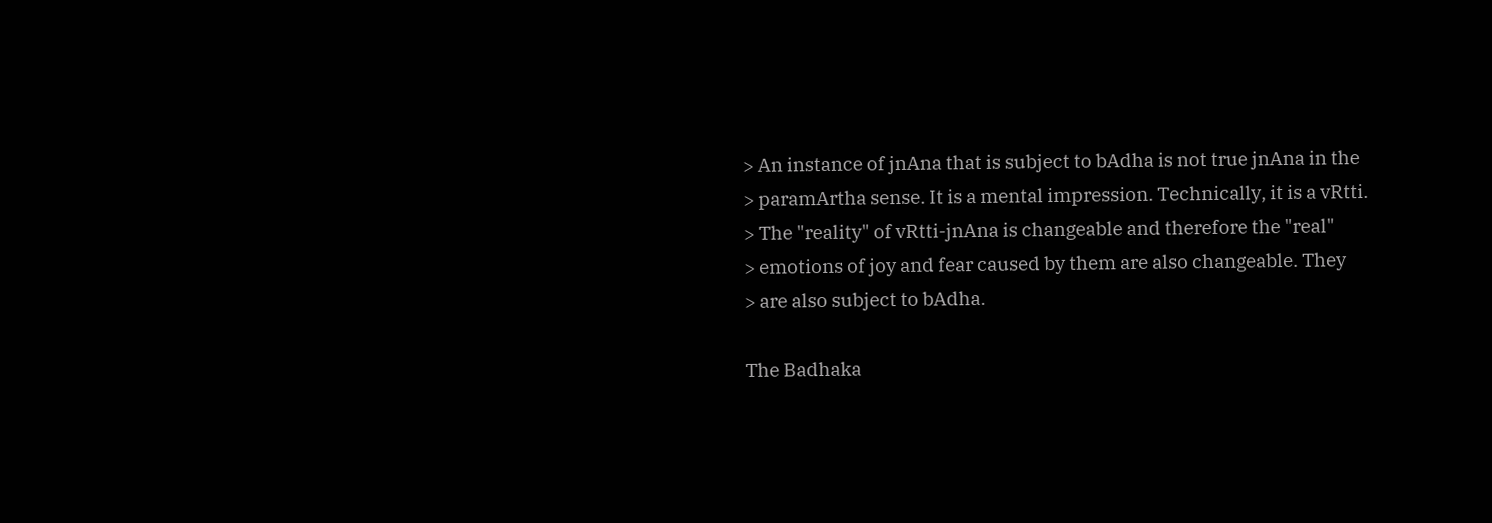> An instance of jnAna that is subject to bAdha is not true jnAna in the
> paramArtha sense. It is a mental impression. Technically, it is a vRtti.
> The "reality" of vRtti-jnAna is changeable and therefore the "real"
> emotions of joy and fear caused by them are also changeable. They
> are also subject to bAdha.

The Badhaka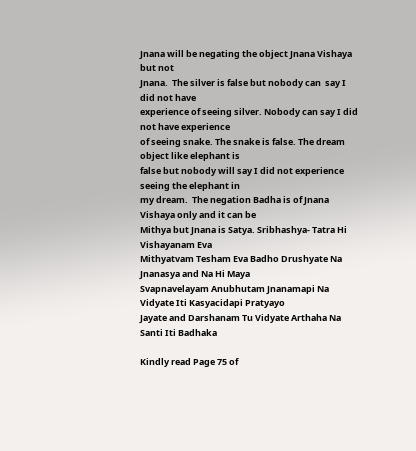Jnana will be negating the object Jnana Vishaya but not
Jnana.  The silver is false but nobody can  say I did not have
experience of seeing silver. Nobody can say I did not have experience
of seeing snake. The snake is false. The dream object like elephant is
false but nobody will say I did not experience seeing the elephant in
my dream.  The negation Badha is of Jnana Vishaya only and it can be
Mithya but Jnana is Satya. Sribhashya- Tatra Hi Vishayanam Eva
Mithyatvam Tesham Eva Badho Drushyate Na Jnanasya and Na Hi Maya
Svapnavelayam Anubhutam Jnanamapi Na Vidyate Iti Kasyacidapi Pratyayo
Jayate and Darshanam Tu Vidyate Arthaha Na Santi Iti Badhaka

Kindly read Page 75 of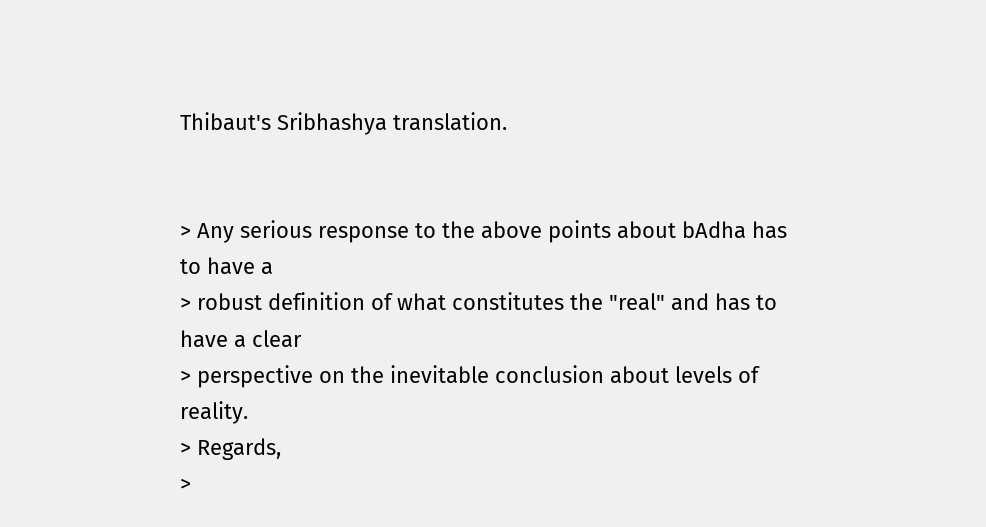Thibaut's Sribhashya translation.


> Any serious response to the above points about bAdha has to have a
> robust definition of what constitutes the "real" and has to have a clear
> perspective on the inevitable conclusion about levels of reality.
> Regards,
>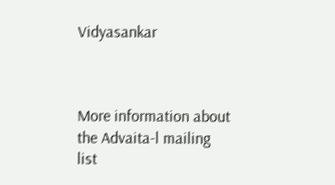Vidyasankar



More information about the Advaita-l mailing list